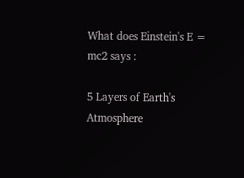What does Einstein's E = mc2 says :

5 Layers of Earth's Atmosphere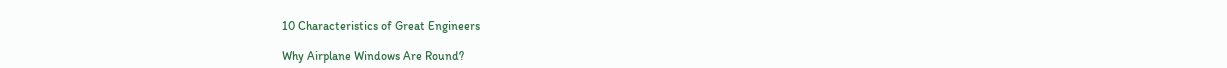10 Characteristics of Great Engineers

Why Airplane Windows Are Round?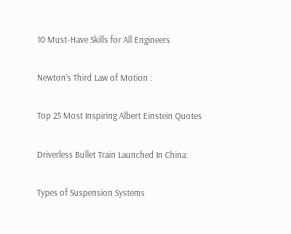10 Must-Have Skills for All Engineers

Newton’s Third Law of Motion :

Top 25 Most Inspiring Albert Einstein Quotes

Driverless Bullet Train Launched In China:

Types of Suspension Systems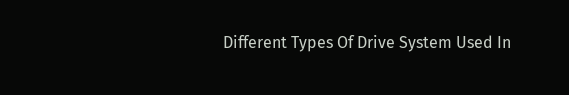Different Types Of Drive System Used In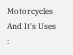Motorcycles And It's Uses :